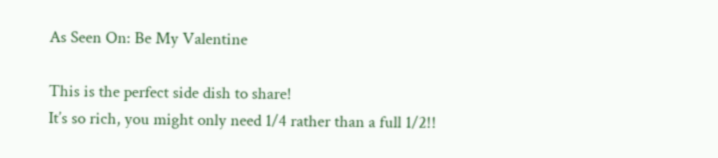As Seen On: Be My Valentine

This is the perfect side dish to share!
It’s so rich, you might only need 1/4 rather than a full 1/2!!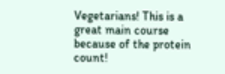Vegetarians! This is a great main course because of the protein count!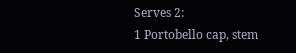Serves 2:
1 Portobello cap, stem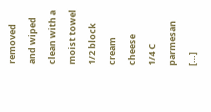removed and wiped clean with a moist towel
1/2 block cream cheese
1/4 C parmesan […]